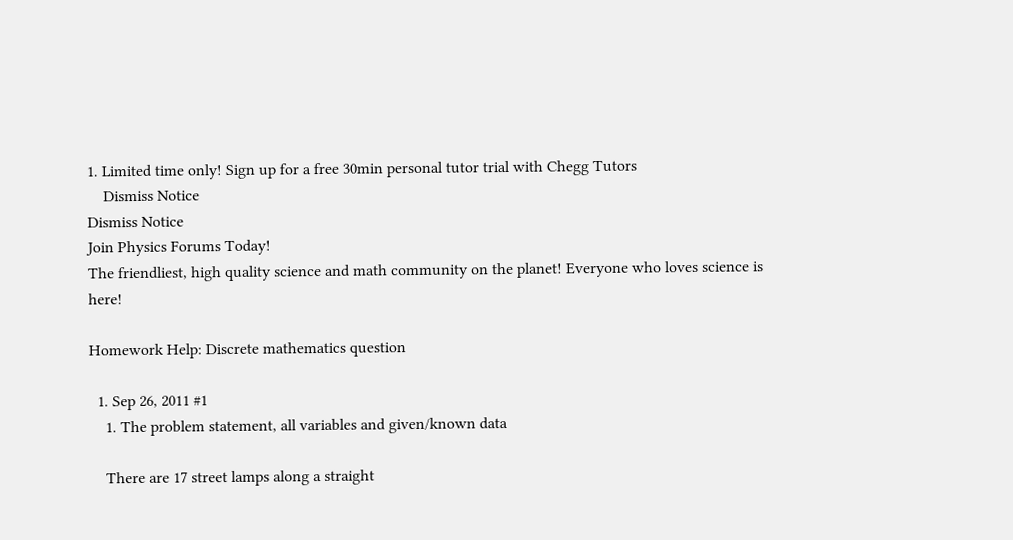1. Limited time only! Sign up for a free 30min personal tutor trial with Chegg Tutors
    Dismiss Notice
Dismiss Notice
Join Physics Forums Today!
The friendliest, high quality science and math community on the planet! Everyone who loves science is here!

Homework Help: Discrete mathematics question

  1. Sep 26, 2011 #1
    1. The problem statement, all variables and given/known data

    There are 17 street lamps along a straight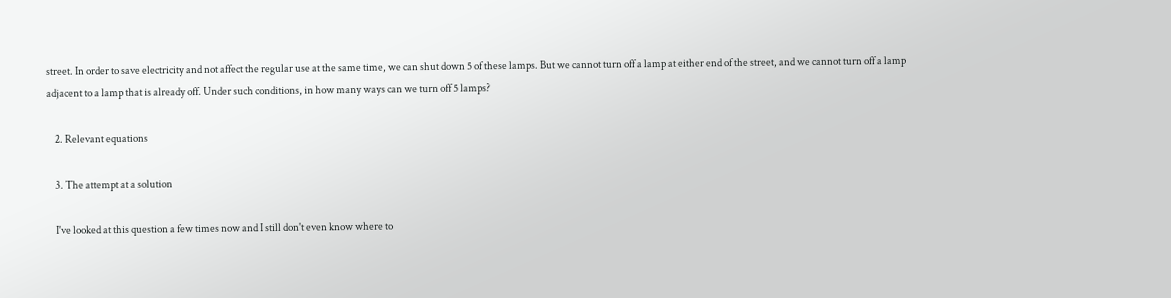street. In order to save electricity and not affect the regular use at the same time, we can shut down 5 of these lamps. But we cannot turn off a lamp at either end of the street, and we cannot turn off a lamp adjacent to a lamp that is already off. Under such conditions, in how many ways can we turn off 5 lamps?

    2. Relevant equations

    3. The attempt at a solution

    I've looked at this question a few times now and I still don't even know where to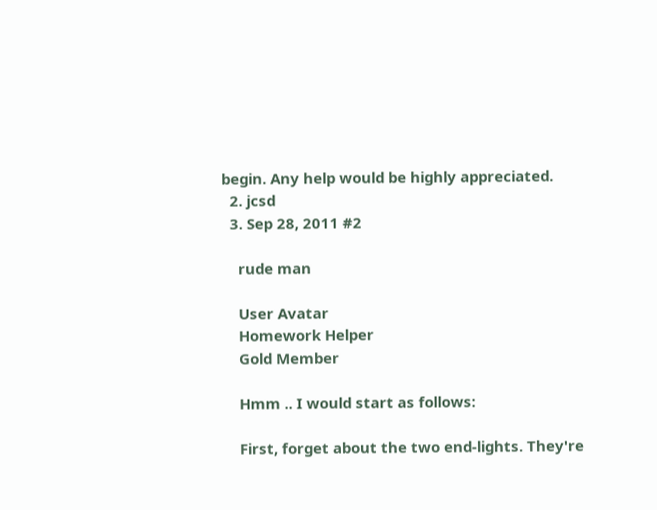begin. Any help would be highly appreciated.
  2. jcsd
  3. Sep 28, 2011 #2

    rude man

    User Avatar
    Homework Helper
    Gold Member

    Hmm .. I would start as follows:

    First, forget about the two end-lights. They're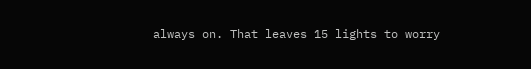always on. That leaves 15 lights to worry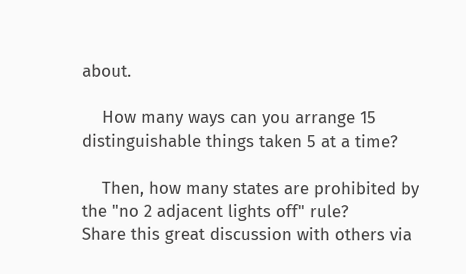about.

    How many ways can you arrange 15 distinguishable things taken 5 at a time?

    Then, how many states are prohibited by the "no 2 adjacent lights off" rule?
Share this great discussion with others via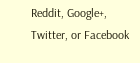Reddit, Google+, Twitter, or Facebook